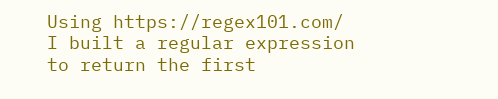Using https://regex101.com/ I built a regular expression to return the first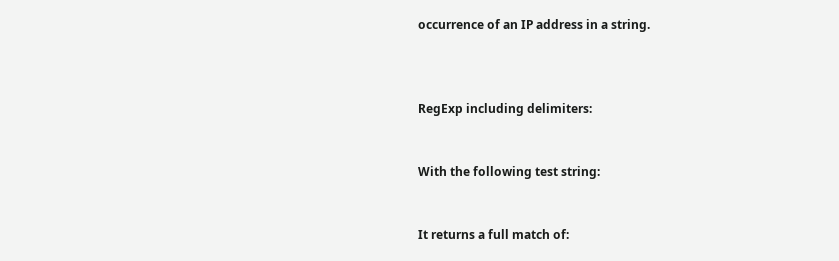occurrence of an IP address in a string.



RegExp including delimiters:


With the following test string:


It returns a full match of: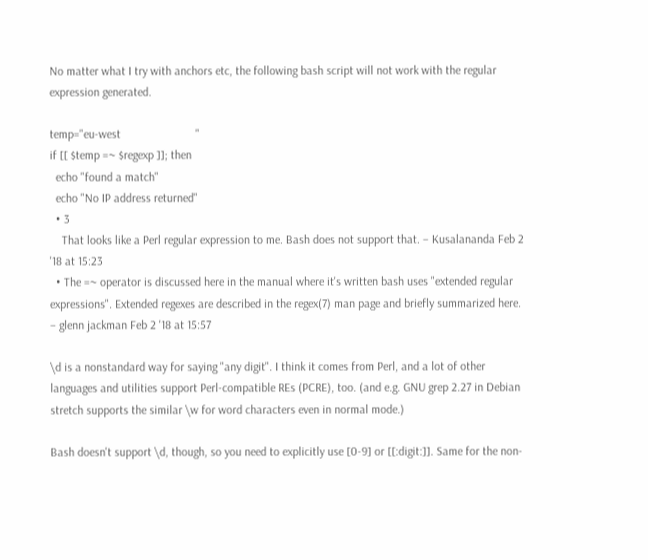No matter what I try with anchors etc, the following bash script will not work with the regular expression generated.

temp="eu-west                         "
if [[ $temp =~ $regexp ]]; then
  echo "found a match"
  echo "No IP address returned"
  • 3
    That looks like a Perl regular expression to me. Bash does not support that. – Kusalananda Feb 2 '18 at 15:23
  • The =~ operator is discussed here in the manual where it's written bash uses "extended regular expressions". Extended regexes are described in the regex(7) man page and briefly summarized here. – glenn jackman Feb 2 '18 at 15:57

\d is a nonstandard way for saying "any digit". I think it comes from Perl, and a lot of other languages and utilities support Perl-compatible REs (PCRE), too. (and e.g. GNU grep 2.27 in Debian stretch supports the similar \w for word characters even in normal mode.)

Bash doesn't support \d, though, so you need to explicitly use [0-9] or [[:digit:]]. Same for the non-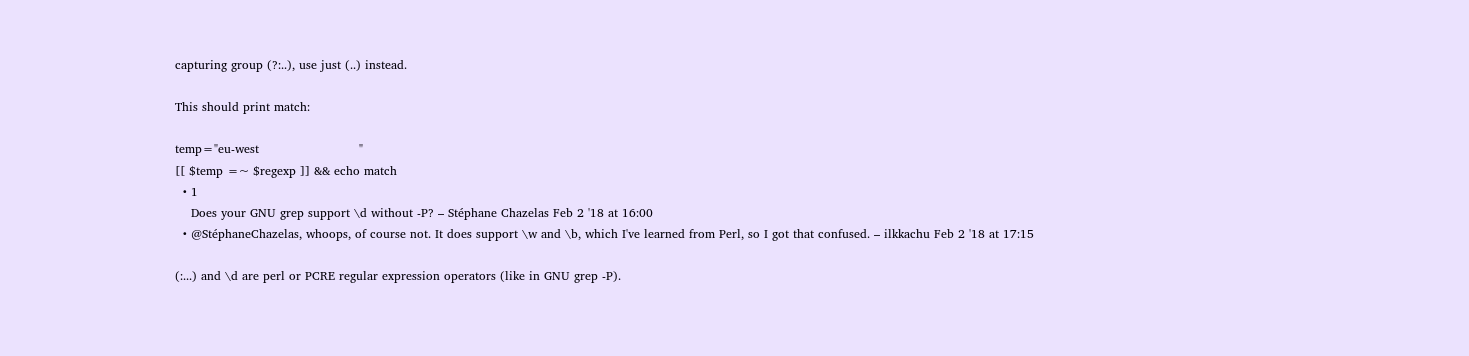capturing group (?:..), use just (..) instead.

This should print match:

temp="eu-west                         "
[[ $temp =~ $regexp ]] && echo match
  • 1
    Does your GNU grep support \d without -P? – Stéphane Chazelas Feb 2 '18 at 16:00
  • @StéphaneChazelas, whoops, of course not. It does support \w and \b, which I've learned from Perl, so I got that confused. – ilkkachu Feb 2 '18 at 17:15

(:...) and \d are perl or PCRE regular expression operators (like in GNU grep -P).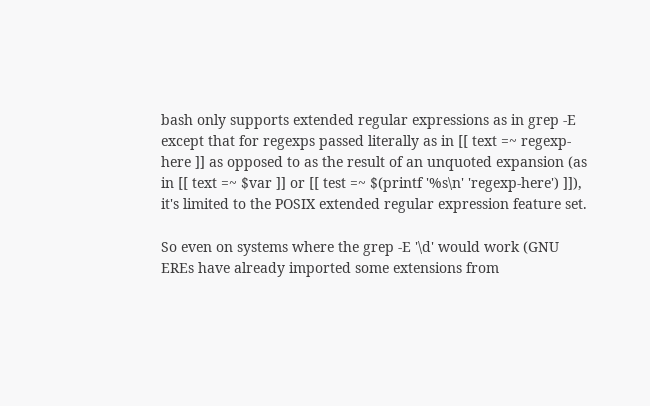bash only supports extended regular expressions as in grep -E except that for regexps passed literally as in [[ text =~ regexp-here ]] as opposed to as the result of an unquoted expansion (as in [[ text =~ $var ]] or [[ test =~ $(printf '%s\n' 'regexp-here') ]]), it's limited to the POSIX extended regular expression feature set.

So even on systems where the grep -E '\d' would work (GNU EREs have already imported some extensions from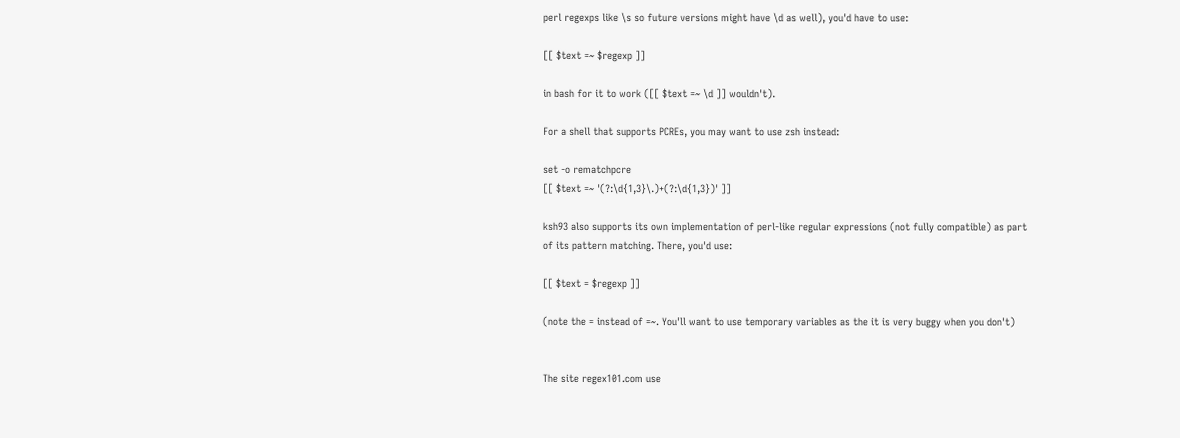perl regexps like \s so future versions might have \d as well), you'd have to use:

[[ $text =~ $regexp ]]

in bash for it to work ([[ $text =~ \d ]] wouldn't).

For a shell that supports PCREs, you may want to use zsh instead:

set -o rematchpcre
[[ $text =~ '(?:\d{1,3}\.)+(?:\d{1,3})' ]]

ksh93 also supports its own implementation of perl-like regular expressions (not fully compatible) as part of its pattern matching. There, you'd use:

[[ $text = $regexp ]]

(note the = instead of =~. You'll want to use temporary variables as the it is very buggy when you don't)


The site regex101.com use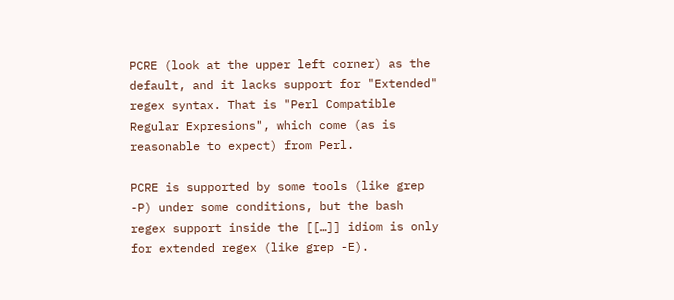PCRE (look at the upper left corner) as the default, and it lacks support for "Extended" regex syntax. That is "Perl Compatible Regular Expresions", which come (as is reasonable to expect) from Perl.

PCRE is supported by some tools (like grep -P) under some conditions, but the bash regex support inside the [[…]] idiom is only for extended regex (like grep -E).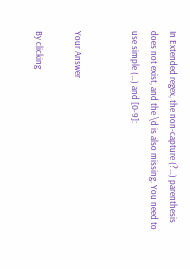In Extended regex, the non-capture (?…) parenthesis does not exist, and the \d is also missing. You need to use simple (…) and [0-9]:


Your Answer

By clicking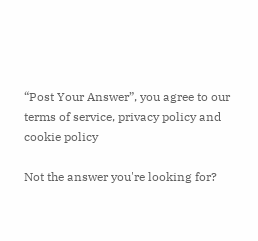“Post Your Answer”, you agree to our terms of service, privacy policy and cookie policy

Not the answer you're looking for?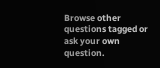Browse other questions tagged or ask your own question.